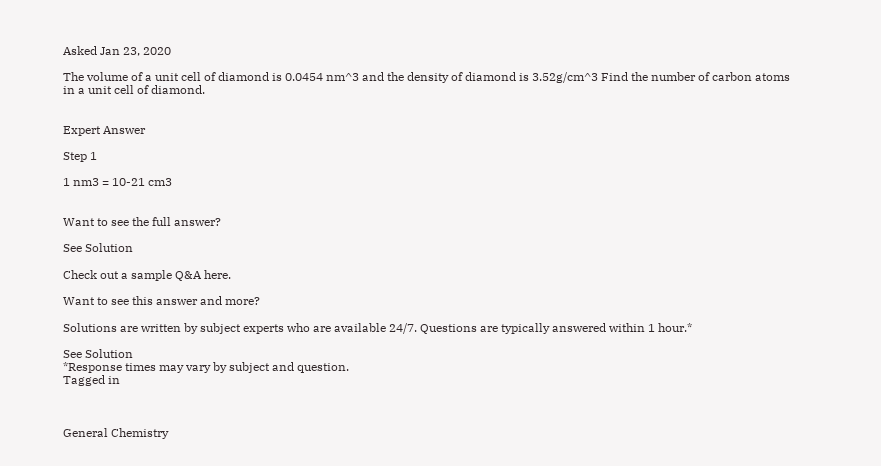Asked Jan 23, 2020

The volume of a unit cell of diamond is 0.0454 nm^3 and the density of diamond is 3.52g/cm^3 Find the number of carbon atoms in a unit cell of diamond.


Expert Answer

Step 1

1 nm3 = 10-21 cm3


Want to see the full answer?

See Solution

Check out a sample Q&A here.

Want to see this answer and more?

Solutions are written by subject experts who are available 24/7. Questions are typically answered within 1 hour.*

See Solution
*Response times may vary by subject and question.
Tagged in



General Chemistry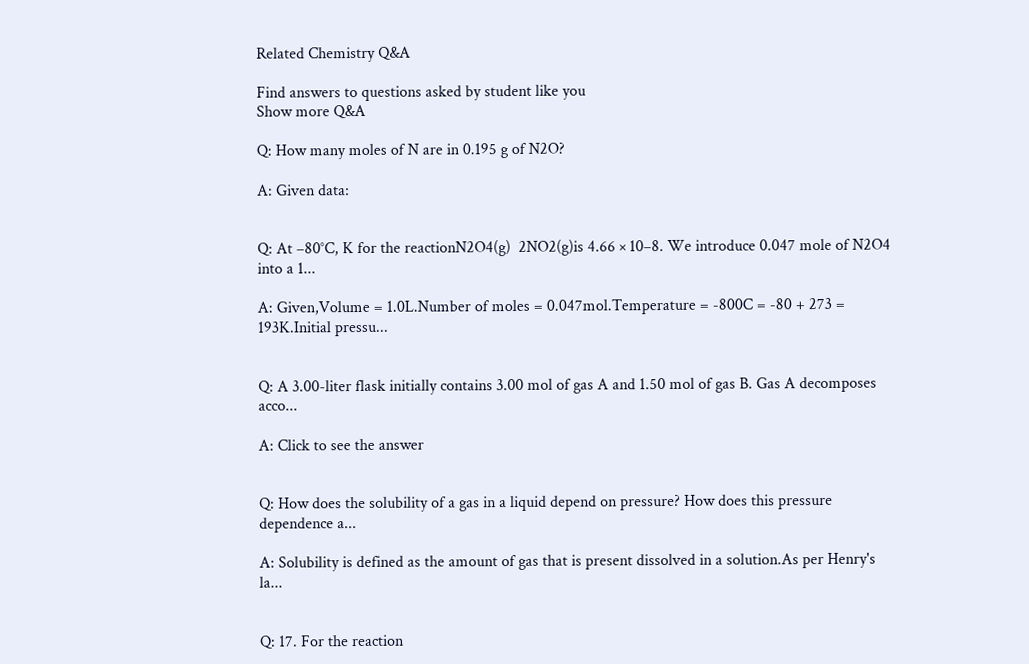Related Chemistry Q&A

Find answers to questions asked by student like you
Show more Q&A

Q: How many moles of N are in 0.195 g of N2O?

A: Given data:


Q: At –80°C, K for the reactionN2O4(g)  2NO2(g)is 4.66 × 10–8. We introduce 0.047 mole of N2O4 into a 1...

A: Given,Volume = 1.0L.Number of moles = 0.047mol.Temperature = -800C = -80 + 273 = 193K.Initial pressu...


Q: A 3.00-liter flask initially contains 3.00 mol of gas A and 1.50 mol of gas B. Gas A decomposes acco...

A: Click to see the answer


Q: How does the solubility of a gas in a liquid depend on pressure? How does this pressure dependence a...

A: Solubility is defined as the amount of gas that is present dissolved in a solution.As per Henry's la...


Q: 17. For the reaction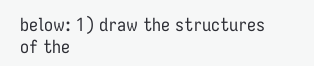below: 1) draw the structures of the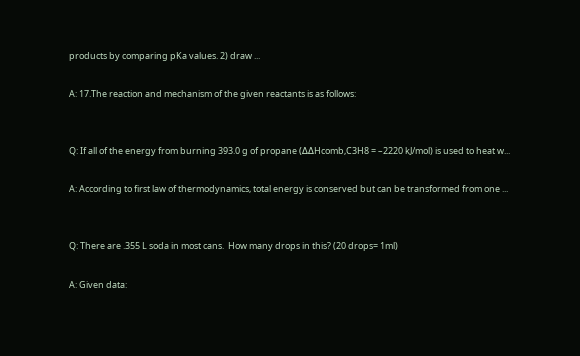products by comparing pKa values. 2) draw ...

A: 17.The reaction and mechanism of the given reactants is as follows:


Q: If all of the energy from burning 393.0 g of propane (ΔΔHcomb,C3H8 = –2220 kJ/mol) is used to heat w...

A: According to first law of thermodynamics, total energy is conserved but can be transformed from one ...


Q: There are .355 L soda in most cans.  How many drops in this? (20 drops= 1ml)

A: Given data: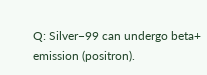Q: Silver−99 can undergo beta+ emission (positron).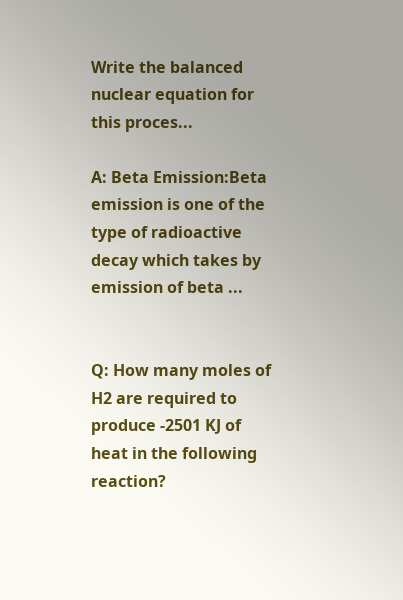Write the balanced nuclear equation for this proces...

A: Beta Emission:Beta emission is one of the type of radioactive decay which takes by emission of beta ...


Q: How many moles of H2 are required to produce -2501 KJ of heat in the following reaction?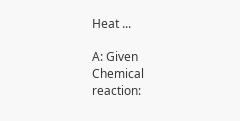Heat ...

A: Given Chemical reaction: